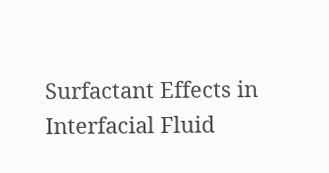Surfactant Effects in Interfacial Fluid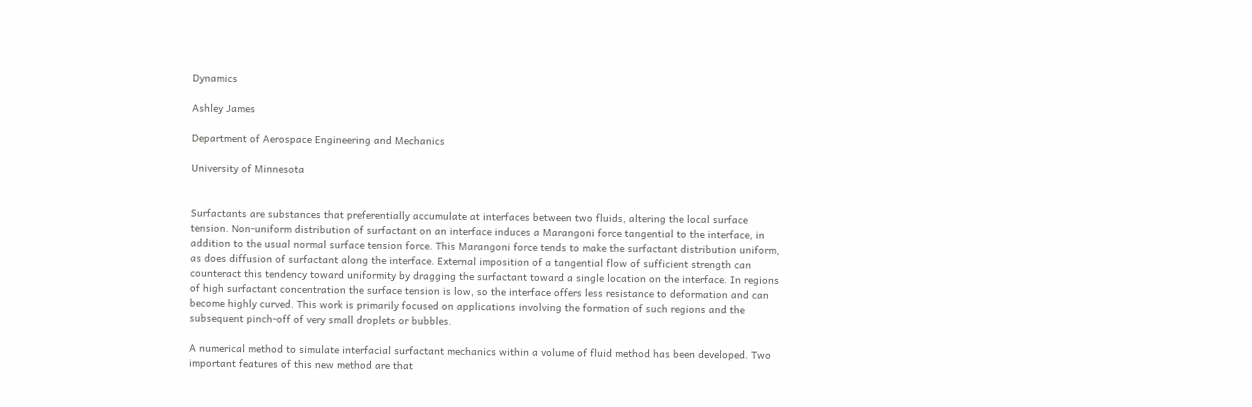Dynamics

Ashley James

Department of Aerospace Engineering and Mechanics

University of Minnesota


Surfactants are substances that preferentially accumulate at interfaces between two fluids, altering the local surface tension. Non-uniform distribution of surfactant on an interface induces a Marangoni force tangential to the interface, in addition to the usual normal surface tension force. This Marangoni force tends to make the surfactant distribution uniform, as does diffusion of surfactant along the interface. External imposition of a tangential flow of sufficient strength can counteract this tendency toward uniformity by dragging the surfactant toward a single location on the interface. In regions of high surfactant concentration the surface tension is low, so the interface offers less resistance to deformation and can become highly curved. This work is primarily focused on applications involving the formation of such regions and the subsequent pinch-off of very small droplets or bubbles.

A numerical method to simulate interfacial surfactant mechanics within a volume of fluid method has been developed. Two important features of this new method are that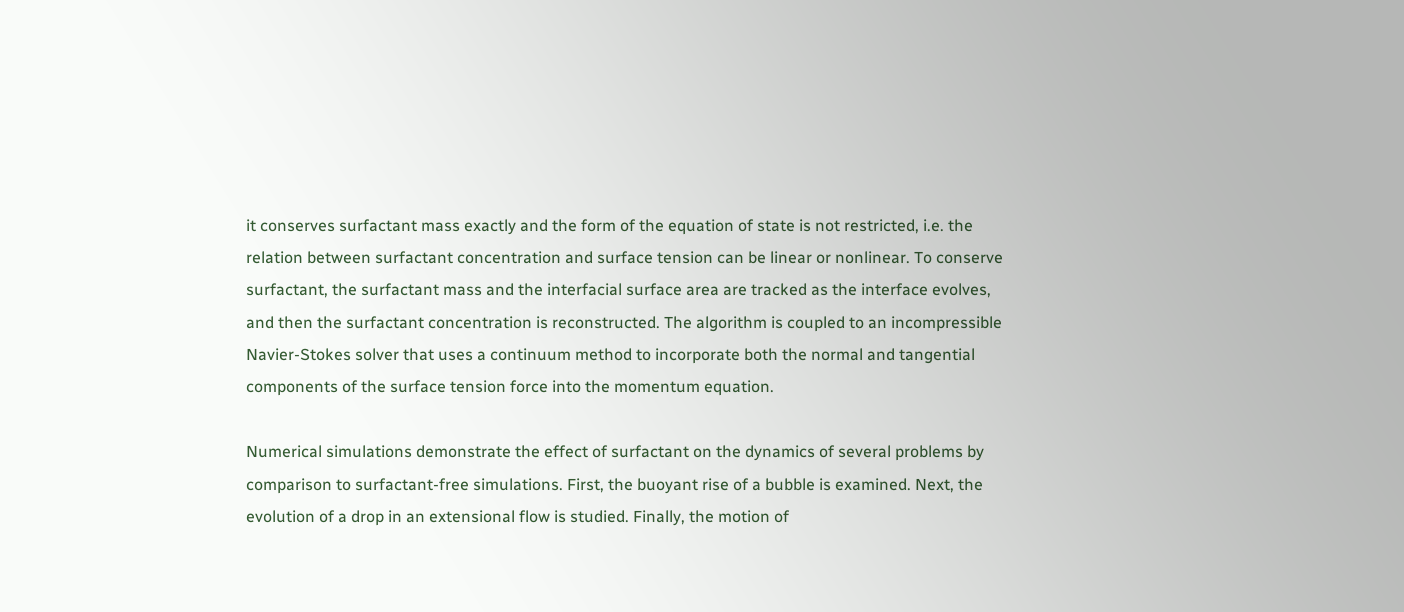it conserves surfactant mass exactly and the form of the equation of state is not restricted, i.e. the relation between surfactant concentration and surface tension can be linear or nonlinear. To conserve surfactant, the surfactant mass and the interfacial surface area are tracked as the interface evolves, and then the surfactant concentration is reconstructed. The algorithm is coupled to an incompressible Navier-Stokes solver that uses a continuum method to incorporate both the normal and tangential components of the surface tension force into the momentum equation.

Numerical simulations demonstrate the effect of surfactant on the dynamics of several problems by comparison to surfactant-free simulations. First, the buoyant rise of a bubble is examined. Next, the evolution of a drop in an extensional flow is studied. Finally, the motion of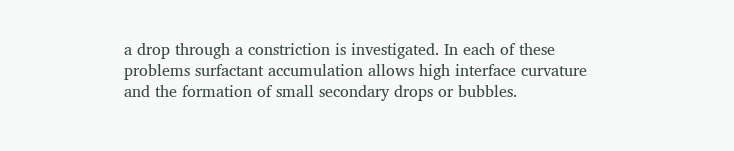a drop through a constriction is investigated. In each of these problems surfactant accumulation allows high interface curvature and the formation of small secondary drops or bubbles.